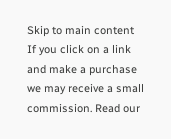Skip to main content
If you click on a link and make a purchase we may receive a small commission. Read our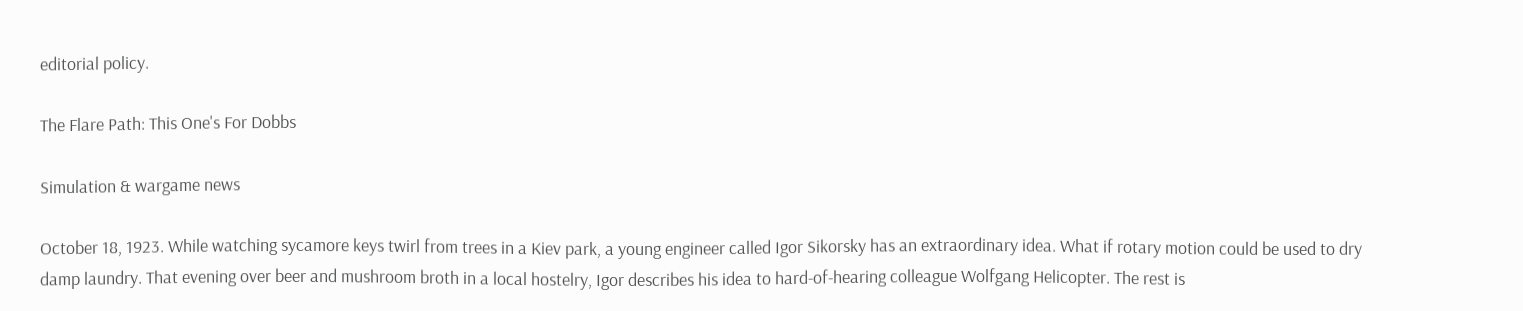editorial policy.

The Flare Path: This One's For Dobbs

Simulation & wargame news

October 18, 1923. While watching sycamore keys twirl from trees in a Kiev park, a young engineer called Igor Sikorsky has an extraordinary idea. What if rotary motion could be used to dry damp laundry. That evening over beer and mushroom broth in a local hostelry, Igor describes his idea to hard-of-hearing colleague Wolfgang Helicopter. The rest is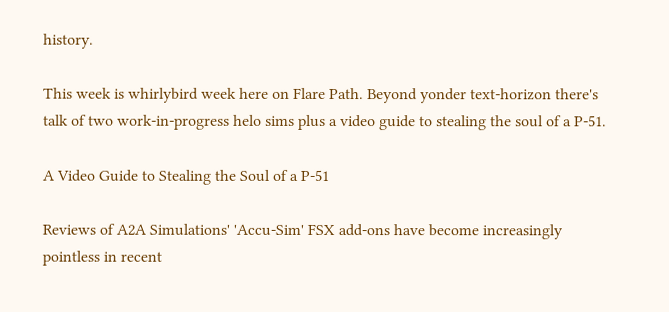history.

This week is whirlybird week here on Flare Path. Beyond yonder text-horizon there's talk of two work-in-progress helo sims plus a video guide to stealing the soul of a P-51.

A Video Guide to Stealing the Soul of a P-51

Reviews of A2A Simulations' 'Accu-Sim' FSX add-ons have become increasingly pointless in recent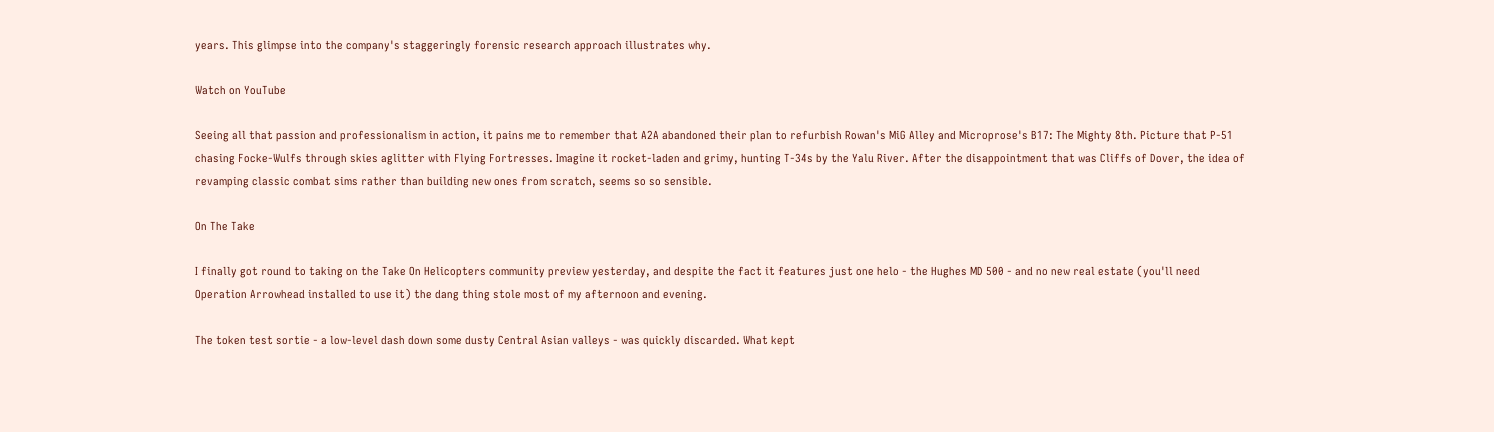years. This glimpse into the company's staggeringly forensic research approach illustrates why.

Watch on YouTube

Seeing all that passion and professionalism in action, it pains me to remember that A2A abandoned their plan to refurbish Rowan's MiG Alley and Microprose's B17: The Mighty 8th. Picture that P-51 chasing Focke-Wulfs through skies aglitter with Flying Fortresses. Imagine it rocket-laden and grimy, hunting T-34s by the Yalu River. After the disappointment that was Cliffs of Dover, the idea of revamping classic combat sims rather than building new ones from scratch, seems so so sensible.

On The Take

I finally got round to taking on the Take On Helicopters community preview yesterday, and despite the fact it features just one helo - the Hughes MD 500 - and no new real estate (you'll need Operation Arrowhead installed to use it) the dang thing stole most of my afternoon and evening.

The token test sortie - a low-level dash down some dusty Central Asian valleys - was quickly discarded. What kept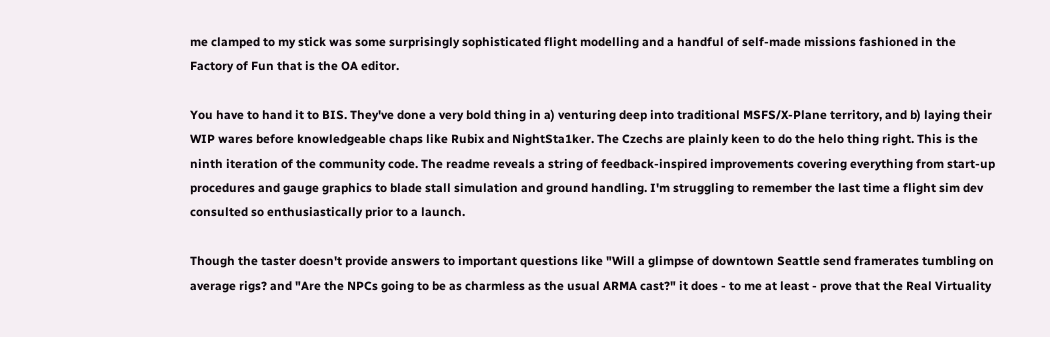me clamped to my stick was some surprisingly sophisticated flight modelling and a handful of self-made missions fashioned in the Factory of Fun that is the OA editor.

You have to hand it to BIS. They've done a very bold thing in a) venturing deep into traditional MSFS/X-Plane territory, and b) laying their WIP wares before knowledgeable chaps like Rubix and NightSta1ker. The Czechs are plainly keen to do the helo thing right. This is the ninth iteration of the community code. The readme reveals a string of feedback-inspired improvements covering everything from start-up procedures and gauge graphics to blade stall simulation and ground handling. I'm struggling to remember the last time a flight sim dev consulted so enthusiastically prior to a launch.

Though the taster doesn't provide answers to important questions like "Will a glimpse of downtown Seattle send framerates tumbling on average rigs? and "Are the NPCs going to be as charmless as the usual ARMA cast?" it does - to me at least - prove that the Real Virtuality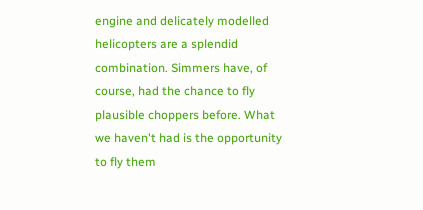engine and delicately modelled helicopters are a splendid combination. Simmers have, of course, had the chance to fly plausible choppers before. What we haven't had is the opportunity to fly them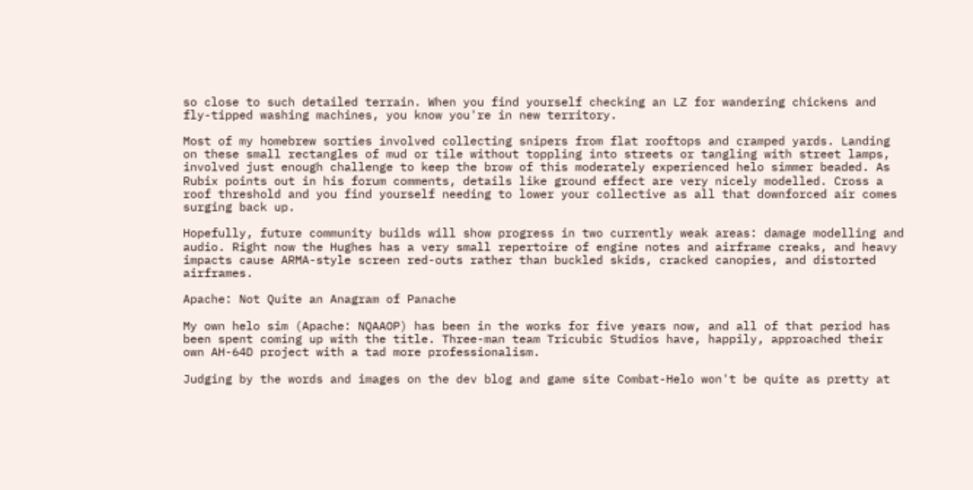so close to such detailed terrain. When you find yourself checking an LZ for wandering chickens and fly-tipped washing machines, you know you're in new territory.

Most of my homebrew sorties involved collecting snipers from flat rooftops and cramped yards. Landing on these small rectangles of mud or tile without toppling into streets or tangling with street lamps, involved just enough challenge to keep the brow of this moderately experienced helo simmer beaded. As Rubix points out in his forum comments, details like ground effect are very nicely modelled. Cross a roof threshold and you find yourself needing to lower your collective as all that downforced air comes surging back up.

Hopefully, future community builds will show progress in two currently weak areas: damage modelling and audio. Right now the Hughes has a very small repertoire of engine notes and airframe creaks, and heavy impacts cause ARMA-style screen red-outs rather than buckled skids, cracked canopies, and distorted airframes.

Apache: Not Quite an Anagram of Panache

My own helo sim (Apache: NQAAOP) has been in the works for five years now, and all of that period has been spent coming up with the title. Three-man team Tricubic Studios have, happily, approached their own AH-64D project with a tad more professionalism.

Judging by the words and images on the dev blog and game site Combat-Helo won't be quite as pretty at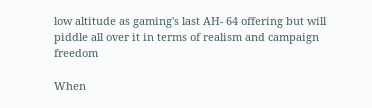low altitude as gaming's last AH- 64 offering but will piddle all over it in terms of realism and campaign freedom

When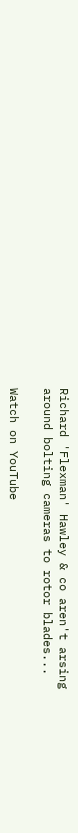Richard 'Flexman' Hawley & co aren't arsing around bolting cameras to rotor blades...

Watch on YouTube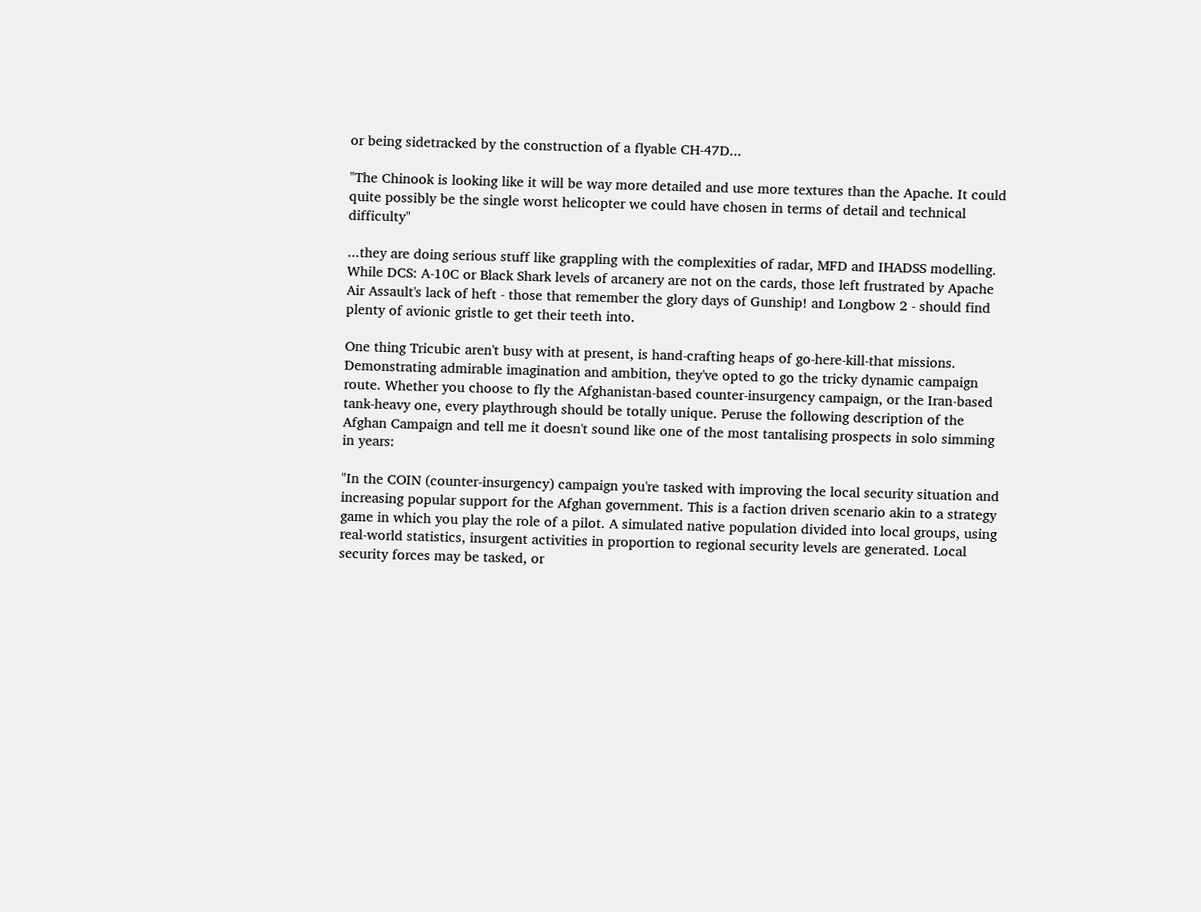or being sidetracked by the construction of a flyable CH-47D...

"The Chinook is looking like it will be way more detailed and use more textures than the Apache. It could quite possibly be the single worst helicopter we could have chosen in terms of detail and technical difficulty"

...they are doing serious stuff like grappling with the complexities of radar, MFD and IHADSS modelling. While DCS: A-10C or Black Shark levels of arcanery are not on the cards, those left frustrated by Apache Air Assault's lack of heft - those that remember the glory days of Gunship! and Longbow 2 - should find plenty of avionic gristle to get their teeth into.

One thing Tricubic aren't busy with at present, is hand-crafting heaps of go-here-kill-that missions. Demonstrating admirable imagination and ambition, they've opted to go the tricky dynamic campaign route. Whether you choose to fly the Afghanistan-based counter-insurgency campaign, or the Iran-based tank-heavy one, every playthrough should be totally unique. Peruse the following description of the Afghan Campaign and tell me it doesn't sound like one of the most tantalising prospects in solo simming in years:

"In the COIN (counter-insurgency) campaign you're tasked with improving the local security situation and increasing popular support for the Afghan government. This is a faction driven scenario akin to a strategy game in which you play the role of a pilot. A simulated native population divided into local groups, using real-world statistics, insurgent activities in proportion to regional security levels are generated. Local security forces may be tasked, or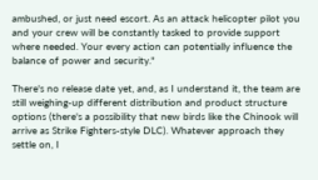ambushed, or just need escort. As an attack helicopter pilot you and your crew will be constantly tasked to provide support where needed. Your every action can potentially influence the balance of power and security."

There's no release date yet, and, as I understand it, the team are still weighing-up different distribution and product structure options (there's a possibility that new birds like the Chinook will arrive as Strike Fighters-style DLC). Whatever approach they settle on, I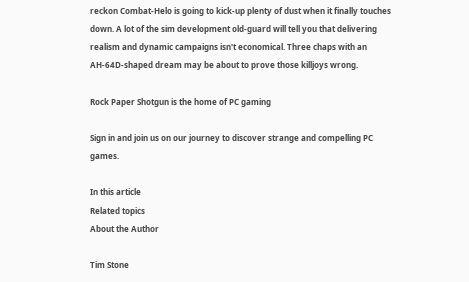reckon Combat-Helo is going to kick-up plenty of dust when it finally touches down. A lot of the sim development old-guard will tell you that delivering realism and dynamic campaigns isn't economical. Three chaps with an AH-64D-shaped dream may be about to prove those killjoys wrong.

Rock Paper Shotgun is the home of PC gaming

Sign in and join us on our journey to discover strange and compelling PC games.

In this article
Related topics
About the Author

Tim Stone